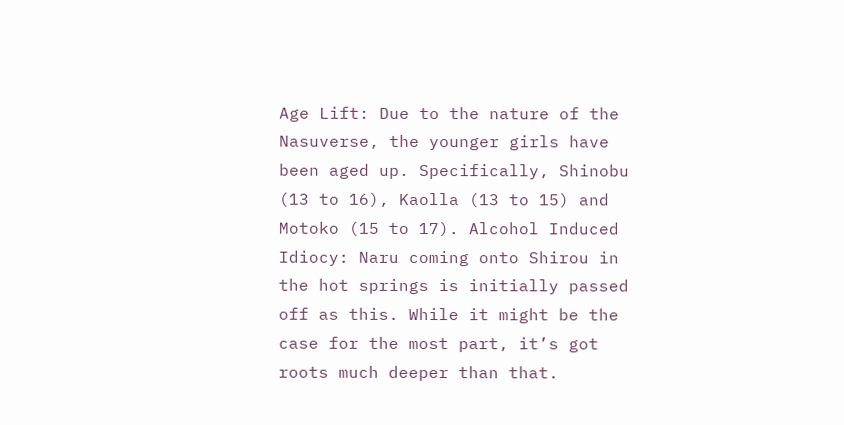Age Lift: Due to the nature of the Nasuverse, the younger girls have been aged up. Specifically, Shinobu (13 to 16), Kaolla (13 to 15) and Motoko (15 to 17). Alcohol Induced Idiocy: Naru coming onto Shirou in the hot springs is initially passed off as this. While it might be the case for the most part, it’s got roots much deeper than that.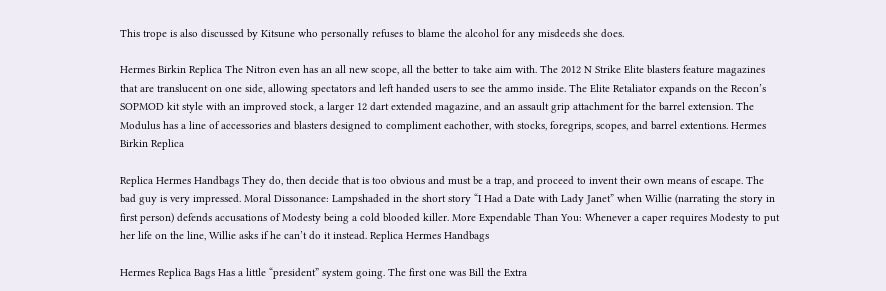This trope is also discussed by Kitsune who personally refuses to blame the alcohol for any misdeeds she does.

Hermes Birkin Replica The Nitron even has an all new scope, all the better to take aim with. The 2012 N Strike Elite blasters feature magazines that are translucent on one side, allowing spectators and left handed users to see the ammo inside. The Elite Retaliator expands on the Recon’s SOPMOD kit style with an improved stock, a larger 12 dart extended magazine, and an assault grip attachment for the barrel extension. The Modulus has a line of accessories and blasters designed to compliment eachother, with stocks, foregrips, scopes, and barrel extentions. Hermes Birkin Replica

Replica Hermes Handbags They do, then decide that is too obvious and must be a trap, and proceed to invent their own means of escape. The bad guy is very impressed. Moral Dissonance: Lampshaded in the short story “I Had a Date with Lady Janet” when Willie (narrating the story in first person) defends accusations of Modesty being a cold blooded killer. More Expendable Than You: Whenever a caper requires Modesty to put her life on the line, Willie asks if he can’t do it instead. Replica Hermes Handbags

Hermes Replica Bags Has a little “president” system going. The first one was Bill the Extra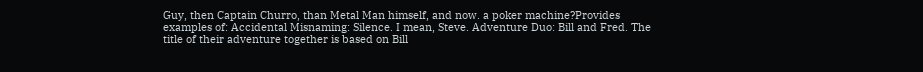Guy, then Captain Churro, than Metal Man himself, and now. a poker machine?Provides examples of: Accidental Misnaming: Silence. I mean, Steve. Adventure Duo: Bill and Fred. The title of their adventure together is based on Bill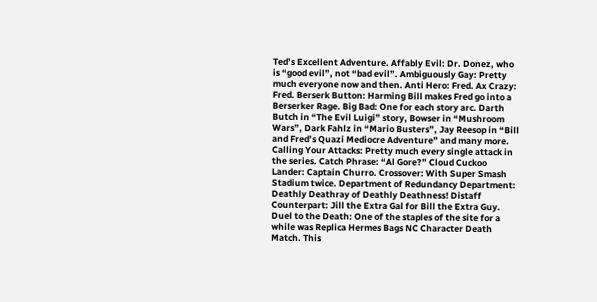Ted’s Excellent Adventure. Affably Evil: Dr. Donez, who is “good evil”, not “bad evil”. Ambiguously Gay: Pretty much everyone now and then. Anti Hero: Fred. Ax Crazy: Fred. Berserk Button: Harming Bill makes Fred go into a Berserker Rage. Big Bad: One for each story arc. Darth Butch in “The Evil Luigi” story, Bowser in “Mushroom Wars”, Dark Fahlz in “Mario Busters”, Jay Reesop in “Bill and Fred’s Quazi Mediocre Adventure” and many more. Calling Your Attacks: Pretty much every single attack in the series. Catch Phrase: “Al Gore?” Cloud Cuckoo Lander: Captain Churro. Crossover: With Super Smash Stadium twice. Department of Redundancy Department: Deathly Deathray of Deathly Deathness! Distaff Counterpart: Jill the Extra Gal for Bill the Extra Guy. Duel to the Death: One of the staples of the site for a while was Replica Hermes Bags NC Character Death Match. This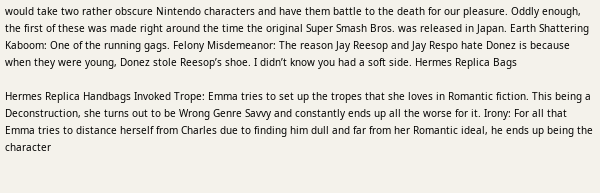would take two rather obscure Nintendo characters and have them battle to the death for our pleasure. Oddly enough, the first of these was made right around the time the original Super Smash Bros. was released in Japan. Earth Shattering Kaboom: One of the running gags. Felony Misdemeanor: The reason Jay Reesop and Jay Respo hate Donez is because when they were young, Donez stole Reesop’s shoe. I didn’t know you had a soft side. Hermes Replica Bags

Hermes Replica Handbags Invoked Trope: Emma tries to set up the tropes that she loves in Romantic fiction. This being a Deconstruction, she turns out to be Wrong Genre Savvy and constantly ends up all the worse for it. Irony: For all that Emma tries to distance herself from Charles due to finding him dull and far from her Romantic ideal, he ends up being the character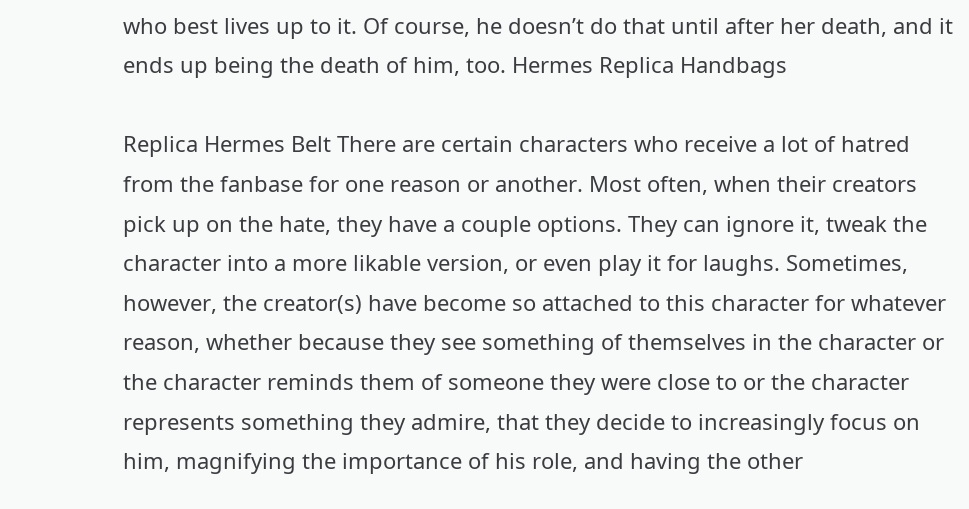who best lives up to it. Of course, he doesn’t do that until after her death, and it ends up being the death of him, too. Hermes Replica Handbags

Replica Hermes Belt There are certain characters who receive a lot of hatred from the fanbase for one reason or another. Most often, when their creators pick up on the hate, they have a couple options. They can ignore it, tweak the character into a more likable version, or even play it for laughs. Sometimes, however, the creator(s) have become so attached to this character for whatever reason, whether because they see something of themselves in the character or the character reminds them of someone they were close to or the character represents something they admire, that they decide to increasingly focus on him, magnifying the importance of his role, and having the other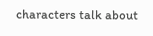characters talk about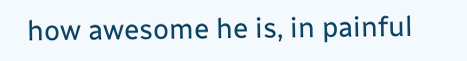how awesome he is, in painful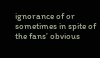ignorance of or sometimes in spite of the fans’ obvious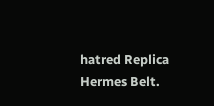hatred Replica Hermes Belt.